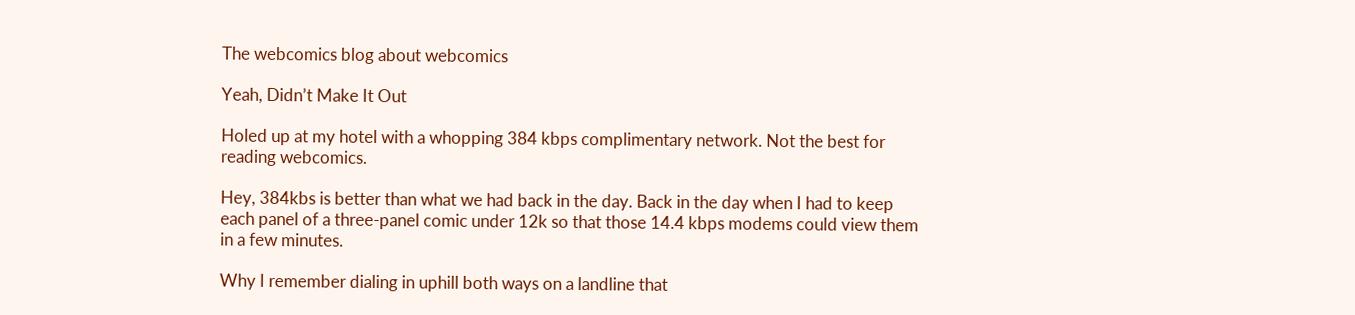The webcomics blog about webcomics

Yeah, Didn’t Make It Out

Holed up at my hotel with a whopping 384 kbps complimentary network. Not the best for reading webcomics.

Hey, 384kbs is better than what we had back in the day. Back in the day when I had to keep each panel of a three-panel comic under 12k so that those 14.4 kbps modems could view them in a few minutes.

Why I remember dialing in uphill both ways on a landline that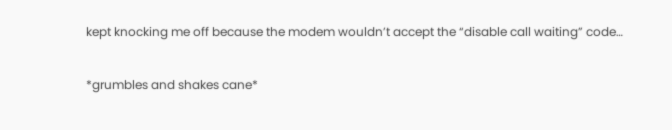kept knocking me off because the modem wouldn’t accept the “disable call waiting” code…

*grumbles and shakes cane*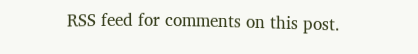RSS feed for comments on this post.